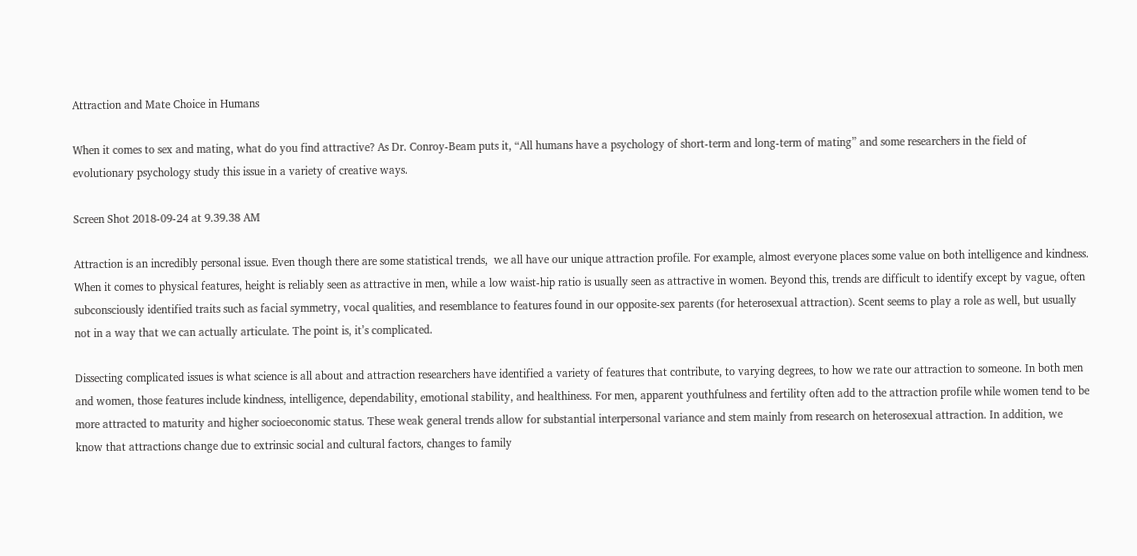Attraction and Mate Choice in Humans

When it comes to sex and mating, what do you find attractive? As Dr. Conroy-Beam puts it, “All humans have a psychology of short-term and long-term of mating” and some researchers in the field of evolutionary psychology study this issue in a variety of creative ways.

Screen Shot 2018-09-24 at 9.39.38 AM

Attraction is an incredibly personal issue. Even though there are some statistical trends,  we all have our unique attraction profile. For example, almost everyone places some value on both intelligence and kindness. When it comes to physical features, height is reliably seen as attractive in men, while a low waist-hip ratio is usually seen as attractive in women. Beyond this, trends are difficult to identify except by vague, often subconsciously identified traits such as facial symmetry, vocal qualities, and resemblance to features found in our opposite-sex parents (for heterosexual attraction). Scent seems to play a role as well, but usually not in a way that we can actually articulate. The point is, it’s complicated.

Dissecting complicated issues is what science is all about and attraction researchers have identified a variety of features that contribute, to varying degrees, to how we rate our attraction to someone. In both men and women, those features include kindness, intelligence, dependability, emotional stability, and healthiness. For men, apparent youthfulness and fertility often add to the attraction profile while women tend to be more attracted to maturity and higher socioeconomic status. These weak general trends allow for substantial interpersonal variance and stem mainly from research on heterosexual attraction. In addition, we know that attractions change due to extrinsic social and cultural factors, changes to family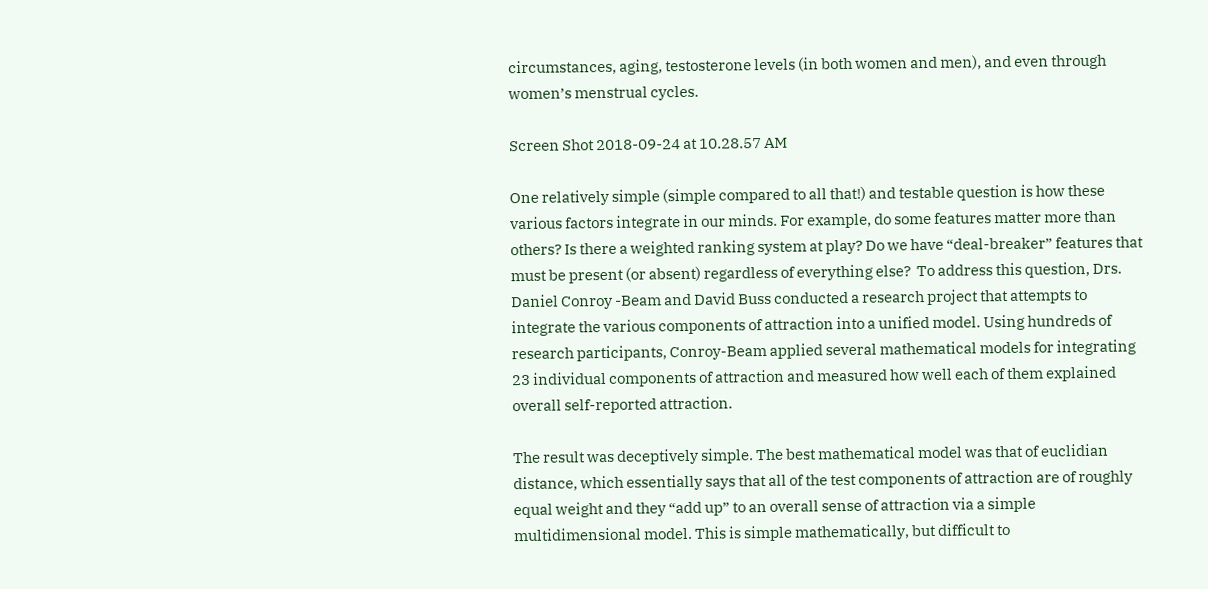circumstances, aging, testosterone levels (in both women and men), and even through women’s menstrual cycles.

Screen Shot 2018-09-24 at 10.28.57 AM

One relatively simple (simple compared to all that!) and testable question is how these various factors integrate in our minds. For example, do some features matter more than others? Is there a weighted ranking system at play? Do we have “deal-breaker” features that must be present (or absent) regardless of everything else?  To address this question, Drs. Daniel Conroy -Beam and David Buss conducted a research project that attempts to integrate the various components of attraction into a unified model. Using hundreds of research participants, Conroy-Beam applied several mathematical models for integrating 23 individual components of attraction and measured how well each of them explained overall self-reported attraction.

The result was deceptively simple. The best mathematical model was that of euclidian distance, which essentially says that all of the test components of attraction are of roughly equal weight and they “add up” to an overall sense of attraction via a simple multidimensional model. This is simple mathematically, but difficult to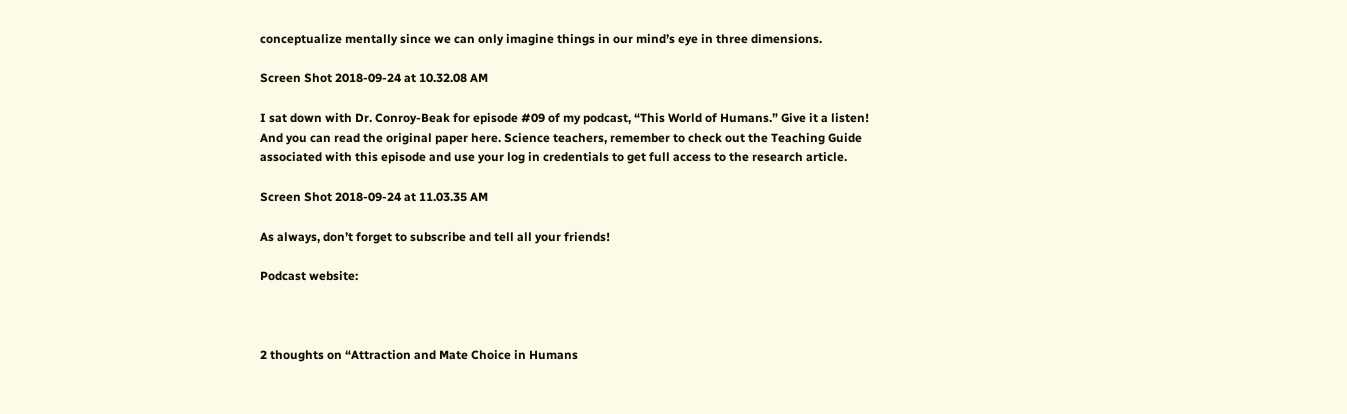conceptualize mentally since we can only imagine things in our mind’s eye in three dimensions.

Screen Shot 2018-09-24 at 10.32.08 AM

I sat down with Dr. Conroy-Beak for episode #09 of my podcast, “This World of Humans.” Give it a listen! And you can read the original paper here. Science teachers, remember to check out the Teaching Guide associated with this episode and use your log in credentials to get full access to the research article.

Screen Shot 2018-09-24 at 11.03.35 AM

As always, don’t forget to subscribe and tell all your friends!

Podcast website:



2 thoughts on “Attraction and Mate Choice in Humans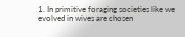1. In primitive foraging societies like we evolved in wives are chosen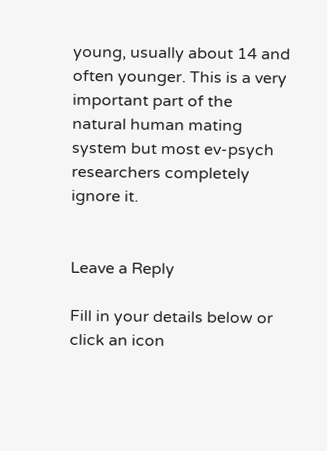young, usually about 14 and often younger. This is a very important part of the natural human mating system but most ev-psych researchers completely ignore it.


Leave a Reply

Fill in your details below or click an icon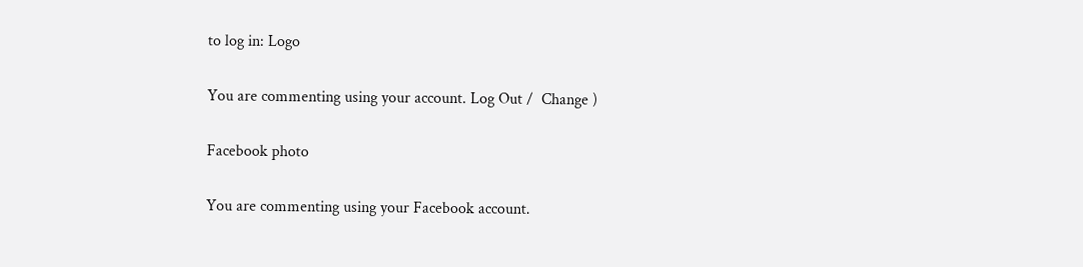to log in: Logo

You are commenting using your account. Log Out /  Change )

Facebook photo

You are commenting using your Facebook account.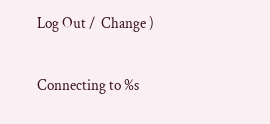Log Out /  Change )

Connecting to %s